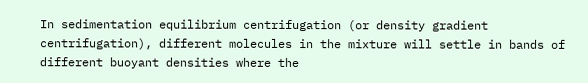In sedimentation equilibrium centrifugation (or density gradient centrifugation), different molecules in the mixture will settle in bands of different buoyant densities where the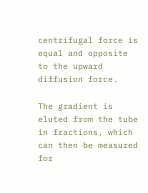centrifugal force is equal and opposite to the upward diffusion force.

The gradient is eluted from the tube in fractions, which can then be measured for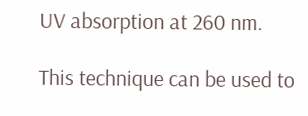UV absorption at 260 nm.

This technique can be used to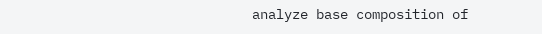analyze base composition of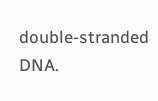double-stranded DNA.